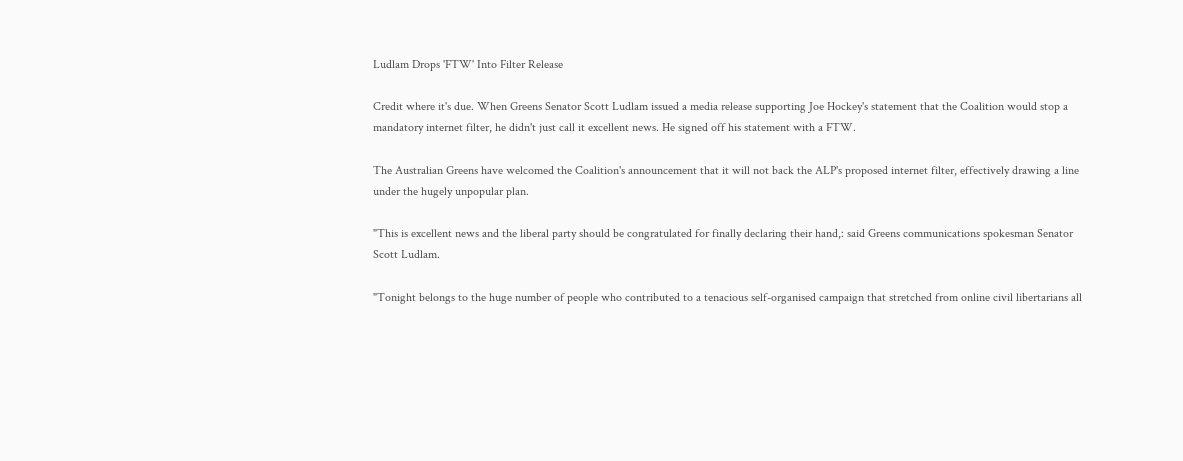Ludlam Drops 'FTW' Into Filter Release

Credit where it's due. When Greens Senator Scott Ludlam issued a media release supporting Joe Hockey's statement that the Coalition would stop a mandatory internet filter, he didn't just call it excellent news. He signed off his statement with a FTW.

The Australian Greens have welcomed the Coalition's announcement that it will not back the ALP's proposed internet filter, effectively drawing a line under the hugely unpopular plan.

"This is excellent news and the liberal party should be congratulated for finally declaring their hand,: said Greens communications spokesman Senator Scott Ludlam.

"Tonight belongs to the huge number of people who contributed to a tenacious self-organised campaign that stretched from online civil libertarians all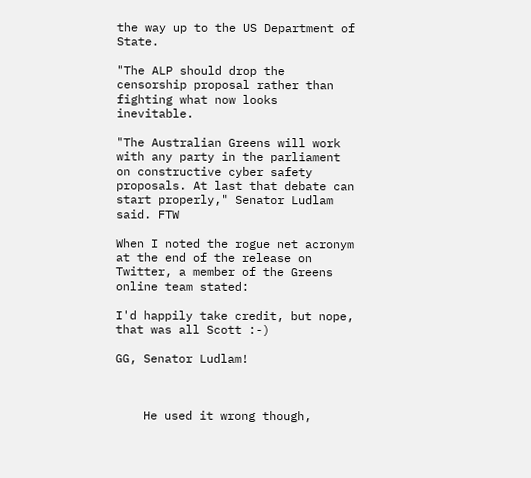the way up to the US Department of State.

"The ALP should drop the censorship proposal rather than fighting what now looks inevitable.

"The Australian Greens will work with any party in the parliament on constructive cyber safety proposals. At last that debate can start properly," Senator Ludlam said. FTW

When I noted the rogue net acronym at the end of the release on Twitter, a member of the Greens online team stated:

I'd happily take credit, but nope, that was all Scott :-)

GG, Senator Ludlam!



    He used it wrong though,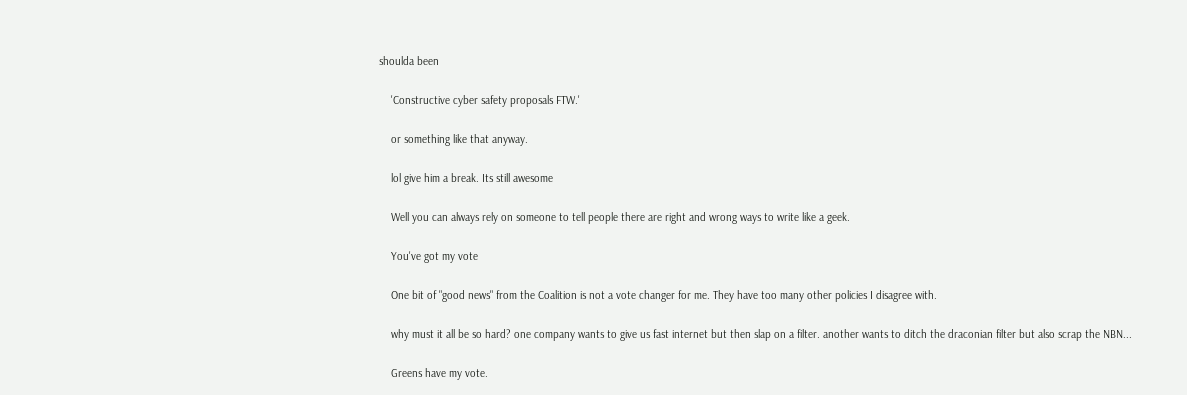shoulda been

    'Constructive cyber safety proposals FTW.'

    or something like that anyway.

    lol give him a break. Its still awesome

    Well you can always rely on someone to tell people there are right and wrong ways to write like a geek.

    You've got my vote

    One bit of "good news" from the Coalition is not a vote changer for me. They have too many other policies I disagree with.

    why must it all be so hard? one company wants to give us fast internet but then slap on a filter. another wants to ditch the draconian filter but also scrap the NBN...

    Greens have my vote.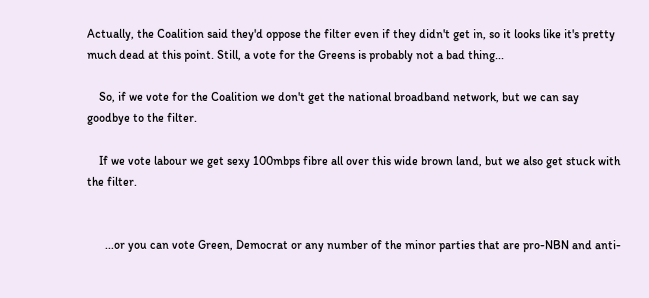Actually, the Coalition said they'd oppose the filter even if they didn't get in, so it looks like it's pretty much dead at this point. Still, a vote for the Greens is probably not a bad thing...

    So, if we vote for the Coalition we don't get the national broadband network, but we can say goodbye to the filter.

    If we vote labour we get sexy 100mbps fibre all over this wide brown land, but we also get stuck with the filter.


      ...or you can vote Green, Democrat or any number of the minor parties that are pro-NBN and anti-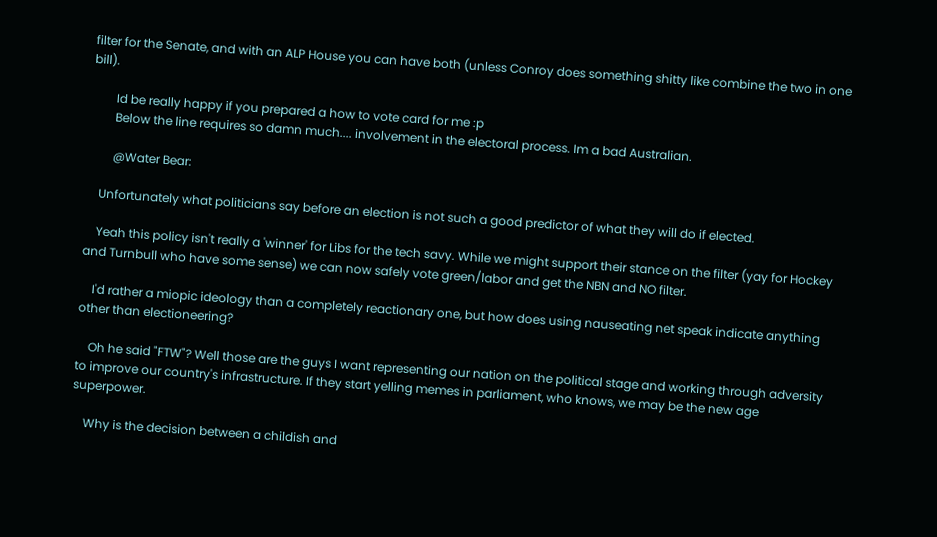filter for the Senate, and with an ALP House you can have both (unless Conroy does something shitty like combine the two in one bill).

        Id be really happy if you prepared a how to vote card for me :p
        Below the line requires so damn much.... involvement in the electoral process. Im a bad Australian.

        @Water Bear:

    Unfortunately what politicians say before an election is not such a good predictor of what they will do if elected.

    Yeah this policy isn't really a 'winner' for Libs for the tech savy. While we might support their stance on the filter (yay for Hockey and Turnbull who have some sense) we can now safely vote green/labor and get the NBN and NO filter.

    I'd rather a miopic ideology than a completely reactionary one, but how does using nauseating net speak indicate anything other than electioneering?

    Oh he said "FTW"? Well those are the guys I want representing our nation on the political stage and working through adversity to improve our country's infrastructure. If they start yelling memes in parliament, who knows, we may be the new age superpower.

    Why is the decision between a childish and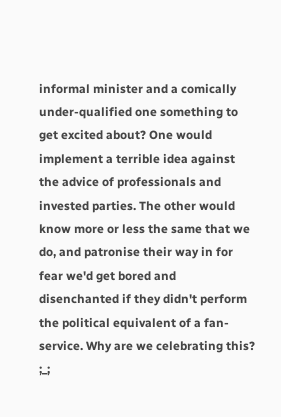informal minister and a comically under-qualified one something to get excited about? One would implement a terrible idea against the advice of professionals and invested parties. The other would know more or less the same that we do, and patronise their way in for fear we'd get bored and disenchanted if they didn't perform the political equivalent of a fan-service. Why are we celebrating this? ;_;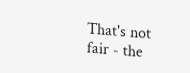That's not fair - the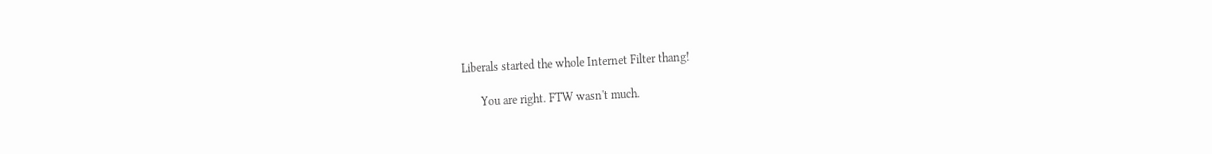Liberals started the whole Internet Filter thang!

      You are right. FTW wasn't much.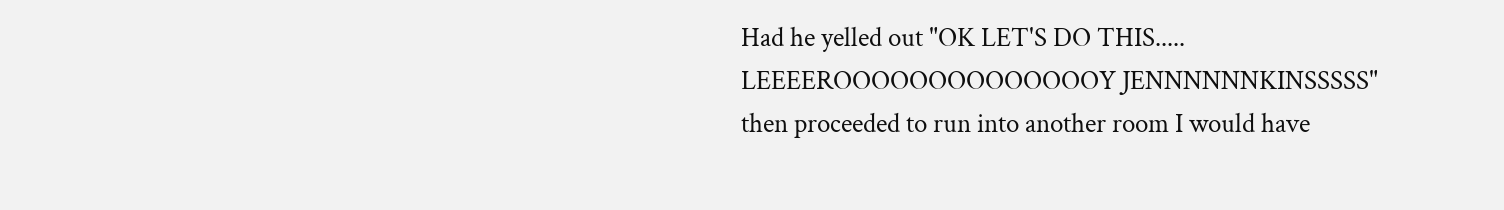Had he yelled out "OK LET'S DO THIS..... LEEEEROOOOOOOOOOOOOOY JENNNNNNKINSSSSS" then proceeded to run into another room I would have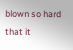blown so hard that it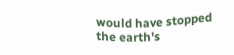would have stopped the earth's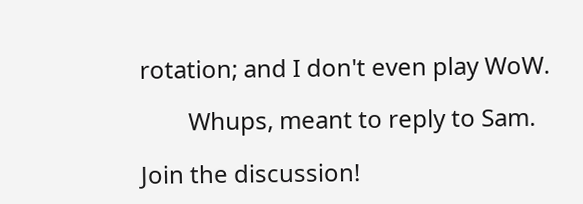rotation; and I don't even play WoW.

        Whups, meant to reply to Sam.

Join the discussion!